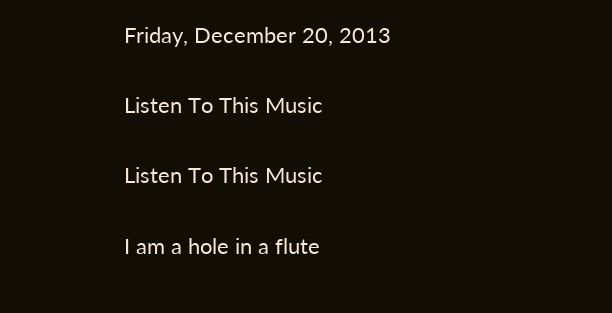Friday, December 20, 2013

Listen To This Music

Listen To This Music

I am a hole in a flute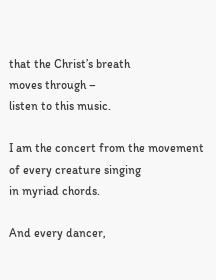that the Christ’s breath
moves through –
listen to this music.

I am the concert from the movement
of every creature singing
in myriad chords.

And every dancer,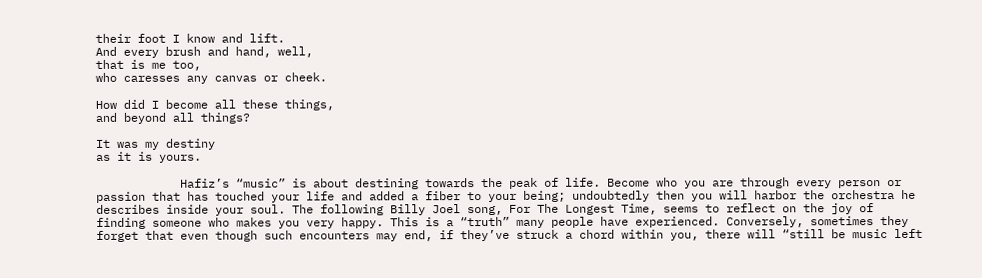their foot I know and lift.
And every brush and hand, well,
that is me too,
who caresses any canvas or cheek.

How did I become all these things,
and beyond all things?

It was my destiny
as it is yours.

            Hafiz’s “music” is about destining towards the peak of life. Become who you are through every person or passion that has touched your life and added a fiber to your being; undoubtedly then you will harbor the orchestra he describes inside your soul. The following Billy Joel song, For The Longest Time, seems to reflect on the joy of finding someone who makes you very happy. This is a “truth” many people have experienced. Conversely, sometimes they forget that even though such encounters may end, if they’ve struck a chord within you, there will “still be music left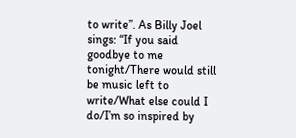to write”. As Billy Joel sings: “If you said goodbye to me tonight/There would still be music left to write/What else could I do/I’m so inspired by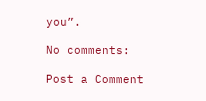you”.

No comments:

Post a Comment